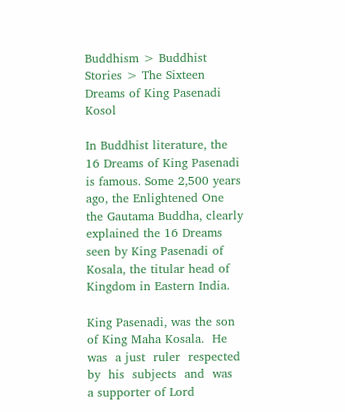Buddhism > Buddhist Stories > The Sixteen Dreams of King Pasenadi Kosol

In Buddhist literature, the 16 Dreams of King Pasenadi is famous. Some 2,500 years ago, the Enlightened One the Gautama Buddha, clearly explained the 16 Dreams seen by King Pasenadi of Kosala, the titular head of Kingdom in Eastern India.

King Pasenadi, was the son of King Maha Kosala.  He was  a just  ruler  respected  by  his  subjects  and  was  a supporter of Lord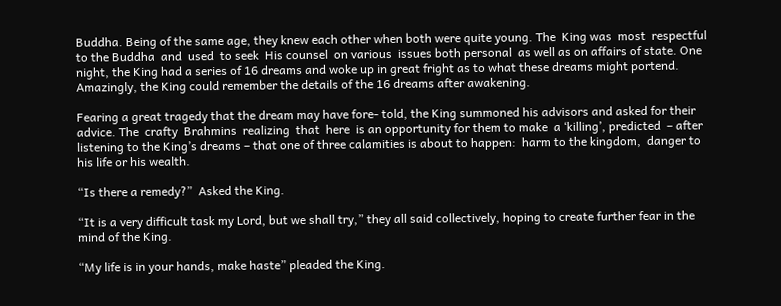Buddha. Being of the same age, they knew each other when both were quite young. The  King was  most  respectful  to the Buddha  and  used  to seek  His counsel  on various  issues both personal  as well as on affairs of state. One night, the King had a series of 16 dreams and woke up in great fright as to what these dreams might portend. Amazingly, the King could remember the details of the 16 dreams after awakening.

Fearing a great tragedy that the dream may have fore- told, the King summoned his advisors and asked for their advice. The  crafty  Brahmins  realizing  that  here  is an opportunity for them to make  a ‘killing’, predicted  – after listening to the King’s dreams – that one of three calamities is about to happen:  harm to the kingdom,  danger to his life or his wealth.

“Is there a remedy?”  Asked the King.

“It is a very difficult task my Lord, but we shall try,” they all said collectively, hoping to create further fear in the mind of the King.

“My life is in your hands, make haste” pleaded the King.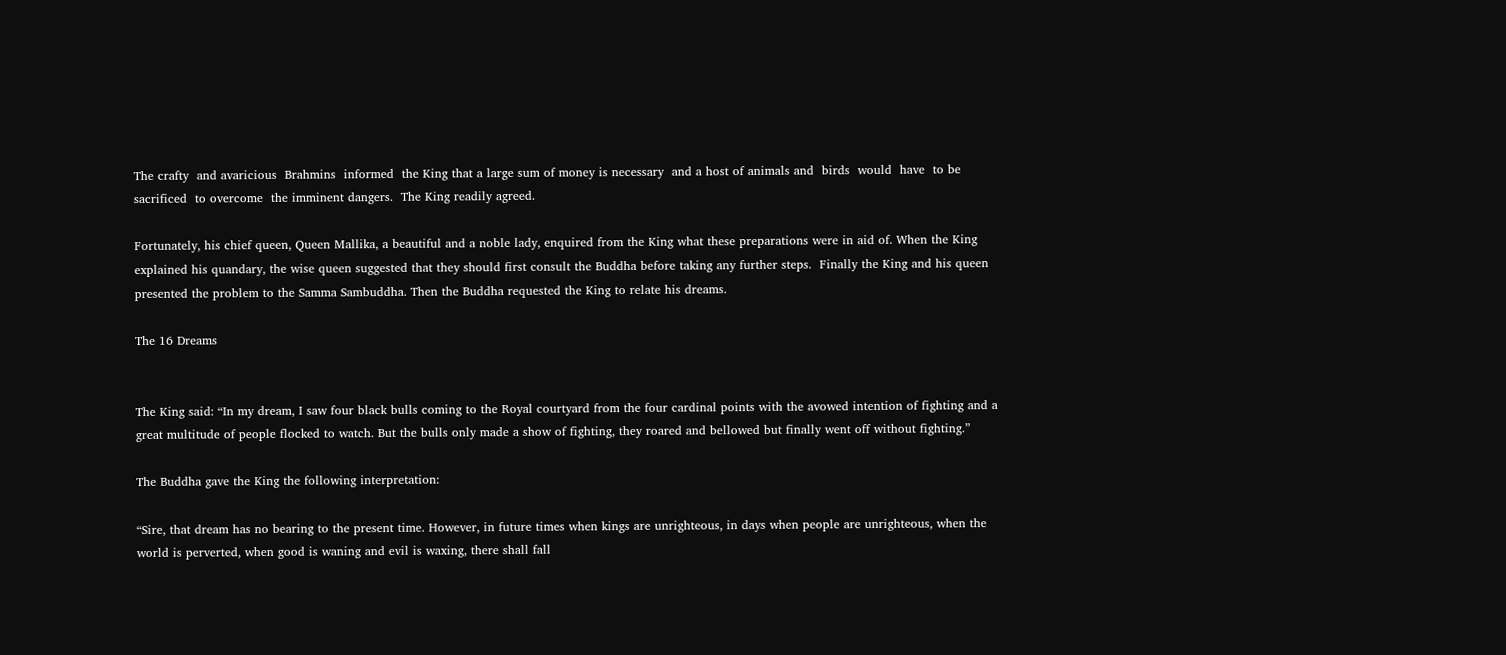The crafty  and avaricious  Brahmins  informed  the King that a large sum of money is necessary  and a host of animals and  birds  would  have  to be sacrificed  to overcome  the imminent dangers.  The King readily agreed.

Fortunately, his chief queen, Queen Mallika, a beautiful and a noble lady, enquired from the King what these preparations were in aid of. When the King explained his quandary, the wise queen suggested that they should first consult the Buddha before taking any further steps.  Finally the King and his queen presented the problem to the Samma Sambuddha. Then the Buddha requested the King to relate his dreams.

The 16 Dreams


The King said: “In my dream, I saw four black bulls coming to the Royal courtyard from the four cardinal points with the avowed intention of fighting and a great multitude of people flocked to watch. But the bulls only made a show of fighting, they roared and bellowed but finally went off without fighting.”

The Buddha gave the King the following interpretation:

“Sire, that dream has no bearing to the present time. However, in future times when kings are unrighteous, in days when people are unrighteous, when the world is perverted, when good is waning and evil is waxing, there shall fall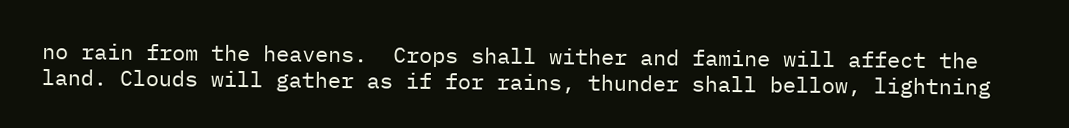no rain from the heavens.  Crops shall wither and famine will affect the land. Clouds will gather as if for rains, thunder shall bellow, lightning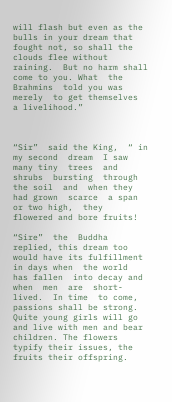will flash but even as the bulls in your dream that fought not, so shall the clouds flee without raining.  But no harm shall come to you. What  the Brahmins  told you was merely  to get themselves  a livelihood.”



“Sir”  said the King,  “ in my second  dream  I saw many tiny  trees  and  shrubs  bursting  through  the soil  and  when they  had grown  scarce  a span  or two high,  they  flowered and bore fruits!

“Sire”  the  Buddha replied, this dream too would have its fulfillment  in days when  the world  has fallen  into decay and  when  men  are  short-lived.  In time  to come,  passions shall be strong. Quite young girls will go and live with men and bear children. The flowers typify their issues, the fruits their offspring.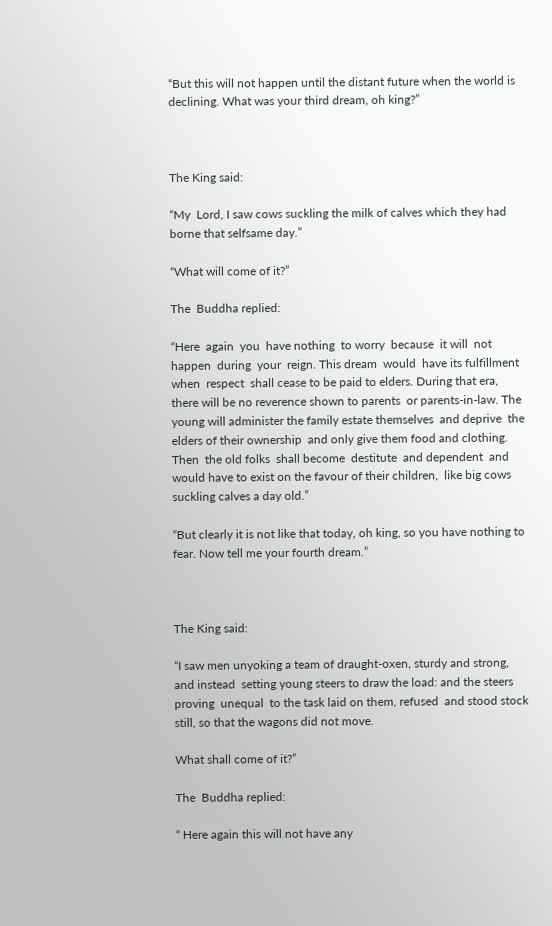“But this will not happen until the distant future when the world is declining. What was your third dream, oh king?”



The King said:

“My  Lord, I saw cows suckling the milk of calves which they had borne that selfsame day.”

“What will come of it?”

The  Buddha replied:

“Here  again  you  have nothing  to worry  because  it will  not happen  during  your  reign. This dream  would  have its fulfillment  when  respect  shall cease to be paid to elders. During that era, there will be no reverence shown to parents  or parents-in-law. The young will administer the family estate themselves  and deprive  the elders of their ownership  and only give them food and clothing. Then  the old folks  shall become  destitute  and dependent  and would have to exist on the favour of their children,  like big cows suckling calves a day old.”

“But clearly it is not like that today, oh king, so you have nothing to fear. Now tell me your fourth dream.”



The King said:

“I saw men unyoking a team of draught-oxen, sturdy and strong, and instead  setting young steers to draw the load: and the steers proving  unequal  to the task laid on them, refused  and stood stock still, so that the wagons did not move.

What shall come of it?”

The  Buddha replied:

“ Here again this will not have any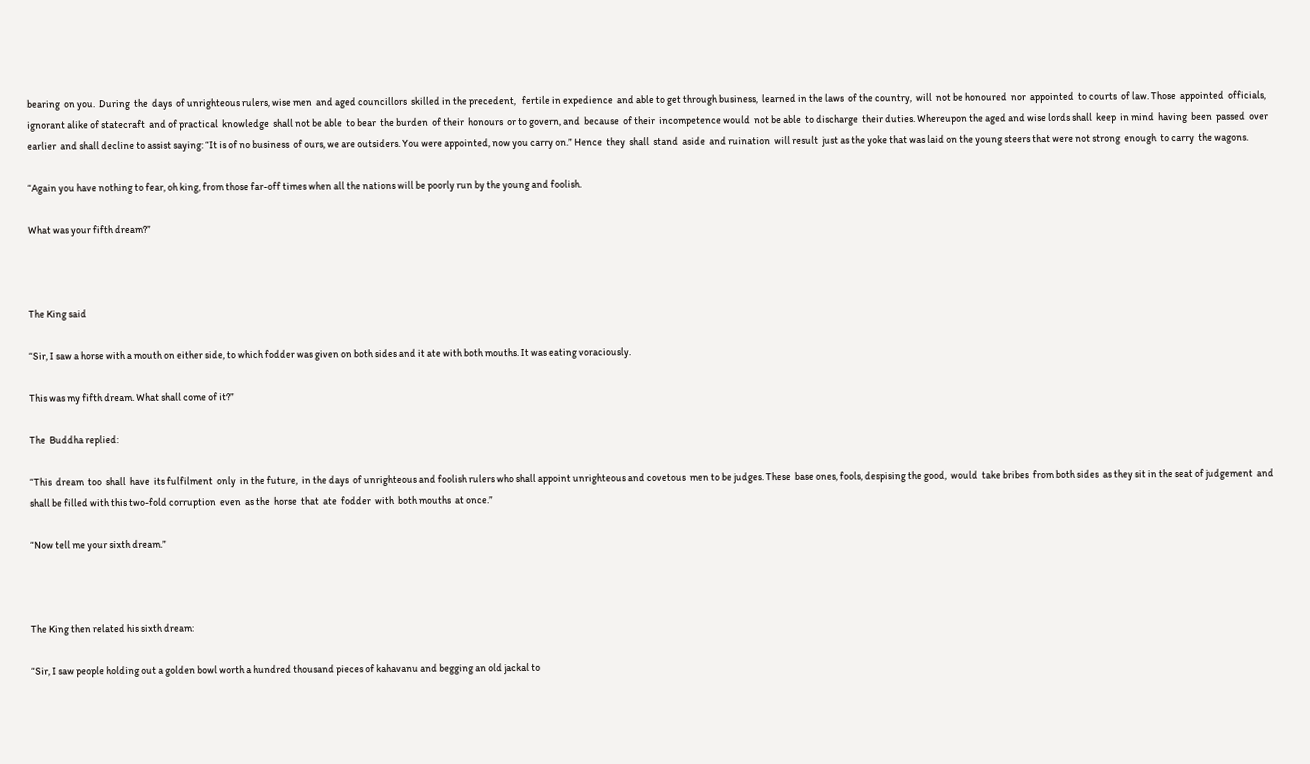bearing  on you.  During  the  days  of unrighteous rulers, wise men  and aged councillors  skilled in the precedent,   fertile in expedience  and able to get through business,  learned in the laws  of the country,  will  not be honoured  nor  appointed  to courts  of law. Those  appointed  officials,  ignorant alike of statecraft  and of practical  knowledge  shall not be able  to bear  the burden  of their  honours  or to govern, and  because  of their  incompetence would  not be able  to discharge  their duties. Whereupon the aged and wise lords shall  keep  in mind  having  been  passed  over  earlier  and shall decline to assist saying: “It is of no business  of ours, we are outsiders. You were appointed, now you carry on.” Hence  they  shall  stand  aside  and ruination  will result  just as the yoke that was laid on the young steers that were not strong  enough  to carry  the wagons.

“Again you have nothing to fear, oh king, from those far-off times when all the nations will be poorly run by the young and foolish.

What was your fifth dream?”



The King said

“Sir, I saw a horse with a mouth on either side, to which fodder was given on both sides and it ate with both mouths. It was eating voraciously.

This was my fifth dream. What shall come of it?”

The  Buddha replied:

“This  dream  too  shall  have  its fulfilment  only  in the future,  in the days  of unrighteous and foolish rulers who shall appoint unrighteous and covetous  men to be judges. These  base ones, fools, despising the good,  would  take bribes  from both sides  as they sit in the seat of judgement  and shall be filled with this two-fold corruption  even  as the  horse  that  ate  fodder  with  both mouths  at once.”

“Now tell me your sixth dream.”



The King then related his sixth dream:

“Sir, I saw people holding out a golden bowl worth a hundred thousand pieces of kahavanu and begging an old jackal to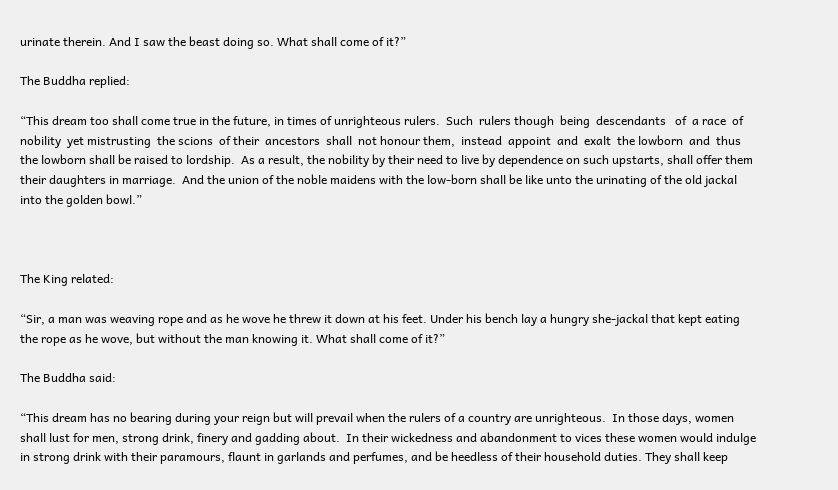urinate therein. And I saw the beast doing so. What shall come of it?”

The Buddha replied:

“This dream too shall come true in the future, in times of unrighteous rulers.  Such  rulers though  being  descendants   of  a race  of  nobility  yet mistrusting  the scions  of their  ancestors  shall  not honour them,  instead  appoint  and  exalt  the lowborn  and  thus  the lowborn shall be raised to lordship.  As a result, the nobility by their need to live by dependence on such upstarts, shall offer them their daughters in marriage.  And the union of the noble maidens with the low-born shall be like unto the urinating of the old jackal into the golden bowl.”



The King related:

“Sir, a man was weaving rope and as he wove he threw it down at his feet. Under his bench lay a hungry she-jackal that kept eating the rope as he wove, but without the man knowing it. What shall come of it?”

The Buddha said:

“This dream has no bearing during your reign but will prevail when the rulers of a country are unrighteous.  In those days, women shall lust for men, strong drink, finery and gadding about.  In their wickedness and abandonment to vices these women would indulge in strong drink with their paramours, flaunt in garlands and perfumes, and be heedless of their household duties. They shall keep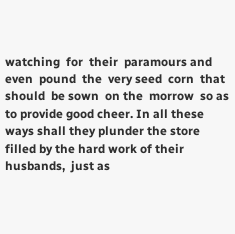watching  for  their  paramours and  even  pound  the  very seed  corn  that  should  be sown  on the  morrow  so as to provide good cheer. In all these ways shall they plunder the store filled by the hard work of their husbands,  just as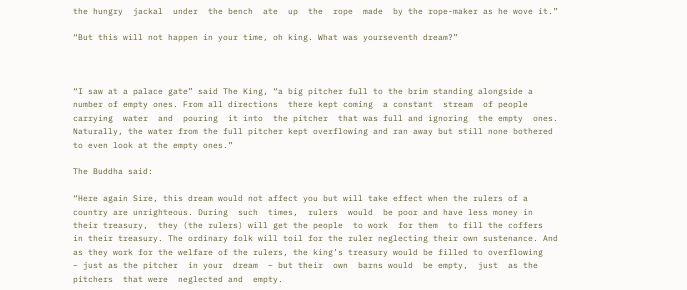the hungry  jackal  under  the bench  ate  up  the  rope  made  by the rope-maker as he wove it.”

“But this will not happen in your time, oh king. What was yourseventh dream?”



“I saw at a palace gate” said The King, “a big pitcher full to the brim standing alongside a number of empty ones. From all directions  there kept coming  a constant  stream  of people  carrying  water  and  pouring  it into  the pitcher  that was full and ignoring  the empty  ones.  Naturally, the water from the full pitcher kept overflowing and ran away but still none bothered to even look at the empty ones.”

The Buddha said:

“Here again Sire, this dream would not affect you but will take effect when the rulers of a country are unrighteous. During  such  times,  rulers  would  be poor and have less money in their treasury,  they (the rulers) will get the people  to work  for them  to fill the coffers  in their treasury. The ordinary folk will toil for the ruler neglecting their own sustenance. And as they work for the welfare of the rulers, the king’s treasury would be filled to overflowing
– just as the pitcher  in your  dream  – but their  own  barns would  be empty,  just  as the pitchers  that were  neglected and  empty.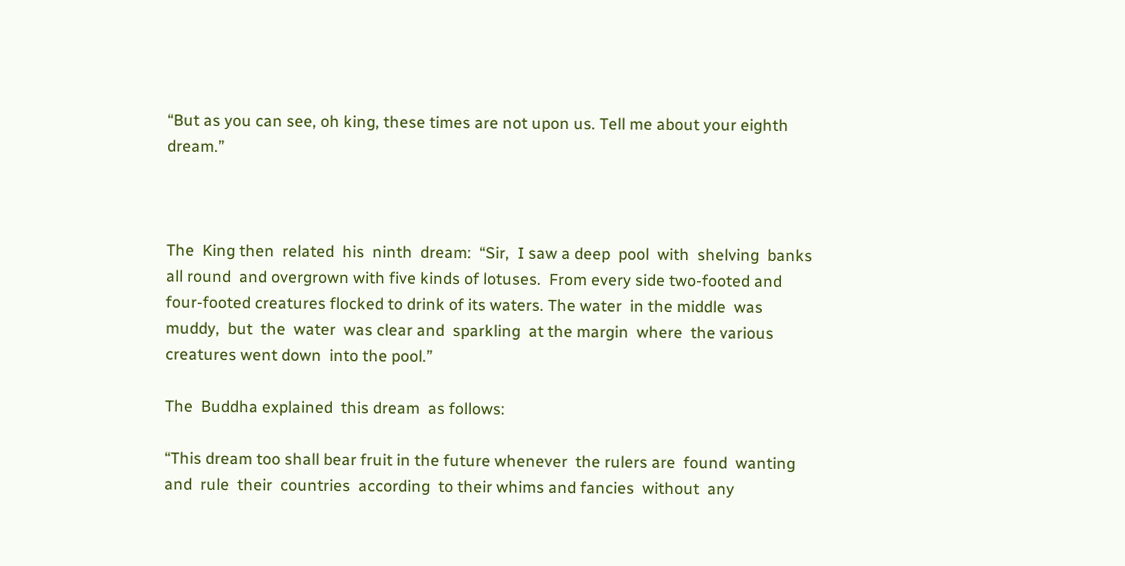“But as you can see, oh king, these times are not upon us. Tell me about your eighth dream.”



The  King then  related  his  ninth  dream:  “Sir,  I saw a deep  pool  with  shelving  banks  all round  and overgrown with five kinds of lotuses.  From every side two-footed and four-footed creatures flocked to drink of its waters. The water  in the middle  was  muddy,  but  the  water  was clear and  sparkling  at the margin  where  the various  creatures went down  into the pool.”

The  Buddha explained  this dream  as follows:

“This dream too shall bear fruit in the future whenever  the rulers are  found  wanting  and  rule  their  countries  according  to their whims and fancies  without  any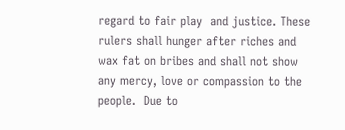regard to fair play  and justice. These rulers shall hunger after riches and wax fat on bribes and shall not show any mercy, love or compassion to the people.  Due to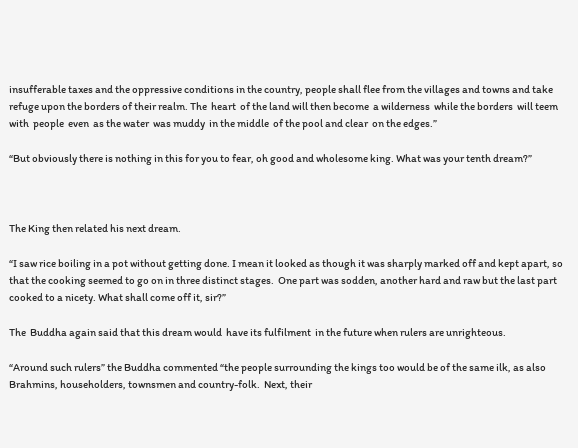insufferable taxes and the oppressive conditions in the country, people shall flee from the villages and towns and take refuge upon the borders of their realm. The  heart  of the land will then become  a wilderness  while the borders  will teem  with  people  even  as the water  was muddy  in the middle  of the pool and clear  on the edges.”

“But obviously there is nothing in this for you to fear, oh good and wholesome king. What was your tenth dream?”



The King then related his next dream.

“I saw rice boiling in a pot without getting done. I mean it looked as though it was sharply marked off and kept apart, so that the cooking seemed to go on in three distinct stages.  One part was sodden, another hard and raw but the last part cooked to a nicety. What shall come off it, sir?”

The  Buddha again said that this dream would  have its fulfilment  in the future when rulers are unrighteous.

“Around such rulers” the Buddha commented “the people surrounding the kings too would be of the same ilk, as also Brahmins, householders, townsmen and country-folk.  Next, their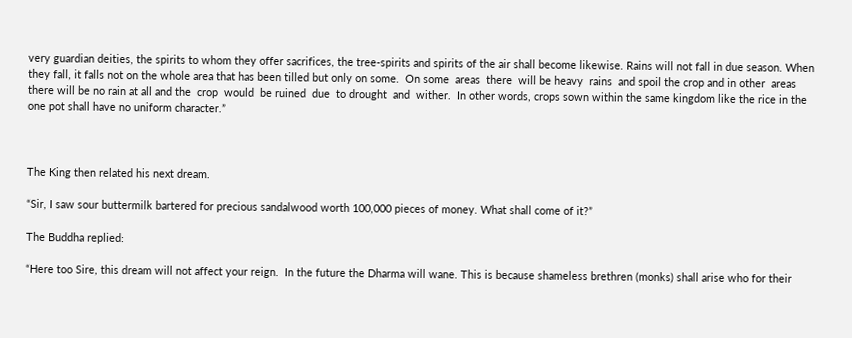very guardian deities, the spirits to whom they offer sacrifices, the tree-spirits and spirits of the air shall become likewise. Rains will not fall in due season. When they fall, it falls not on the whole area that has been tilled but only on some.  On some  areas  there  will be heavy  rains  and spoil the crop and in other  areas  there will be no rain at all and the  crop  would  be ruined  due  to drought  and  wither.  In other words, crops sown within the same kingdom like the rice in the one pot shall have no uniform character.”



The King then related his next dream.

“Sir, I saw sour buttermilk bartered for precious sandalwood worth 100,000 pieces of money. What shall come of it?”

The Buddha replied:

“Here too Sire, this dream will not affect your reign.  In the future the Dharma will wane. This is because shameless brethren (monks) shall arise who for their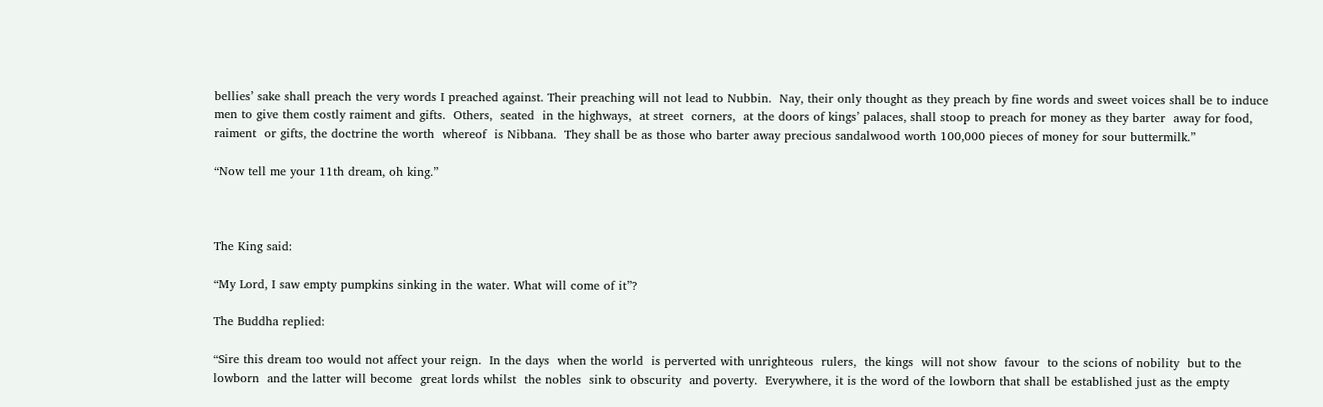bellies’ sake shall preach the very words I preached against. Their preaching will not lead to Nubbin.  Nay, their only thought as they preach by fine words and sweet voices shall be to induce men to give them costly raiment and gifts.  Others,  seated  in the highways,  at street  corners,  at the doors of kings’ palaces, shall stoop to preach for money as they barter  away for food, raiment  or gifts, the doctrine the worth  whereof  is Nibbana.  They shall be as those who barter away precious sandalwood worth 100,000 pieces of money for sour buttermilk.”

“Now tell me your 11th dream, oh king.”



The King said:

“My Lord, I saw empty pumpkins sinking in the water. What will come of it”?

The Buddha replied:

“Sire this dream too would not affect your reign.  In the days  when the world  is perverted with unrighteous  rulers,  the kings  will not show  favour  to the scions of nobility  but to the lowborn  and the latter will become  great lords whilst  the nobles  sink to obscurity  and poverty.  Everywhere, it is the word of the lowborn that shall be established just as the empty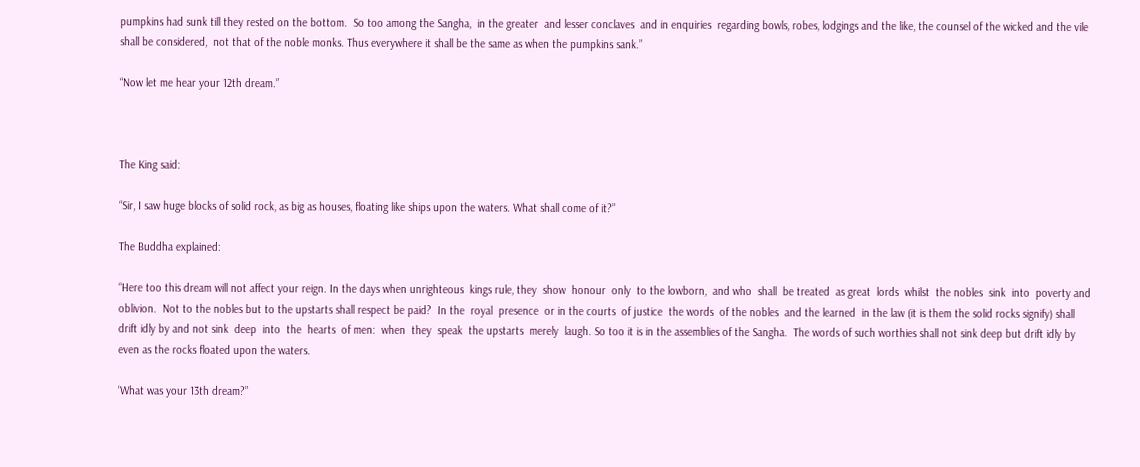pumpkins had sunk till they rested on the bottom.  So too among the Sangha,  in the greater  and lesser conclaves  and in enquiries  regarding bowls, robes, lodgings and the like, the counsel of the wicked and the vile shall be considered,  not that of the noble monks. Thus everywhere it shall be the same as when the pumpkins sank.”

“Now let me hear your 12th dream.”



The King said:

“Sir, I saw huge blocks of solid rock, as big as houses, floating like ships upon the waters. What shall come of it?”

The Buddha explained:

“Here too this dream will not affect your reign. In the days when unrighteous  kings rule, they  show  honour  only  to the lowborn,  and who  shall  be treated  as great  lords  whilst  the nobles  sink  into  poverty and oblivion.  Not to the nobles but to the upstarts shall respect be paid?  In the  royal  presence  or in the courts  of justice  the words  of the nobles  and the learned  in the law (it is them the solid rocks signify) shall drift idly by and not sink  deep  into  the  hearts  of men:  when  they  speak  the upstarts  merely  laugh. So too it is in the assemblies of the Sangha.  The words of such worthies shall not sink deep but drift idly by even as the rocks floated upon the waters.

‘What was your 13th dream?”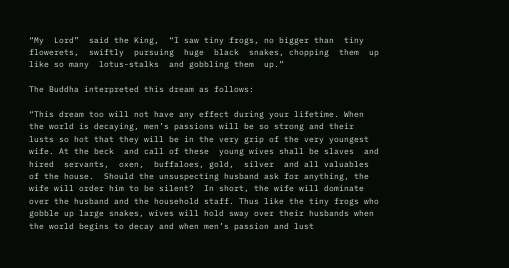“My  Lord”  said the King,  “I saw tiny frogs, no bigger than  tiny flowerets,  swiftly  pursuing  huge  black  snakes, chopping  them  up like so many  lotus-stalks  and gobbling them  up.”

The Buddha interpreted this dream as follows:

“This dream too will not have any effect during your lifetime. When the world is decaying, men’s passions will be so strong and their lusts so hot that they will be in the very grip of the very youngest wife. At the beck  and call of these  young wives shall be slaves  and  hired  servants,  oxen,  buffaloes, gold,  silver  and all valuables  of the house.  Should the unsuspecting husband ask for anything, the wife will order him to be silent?  In short, the wife will dominate over the husband and the household staff. Thus like the tiny frogs who gobble up large snakes, wives will hold sway over their husbands when the world begins to decay and when men’s passion and lust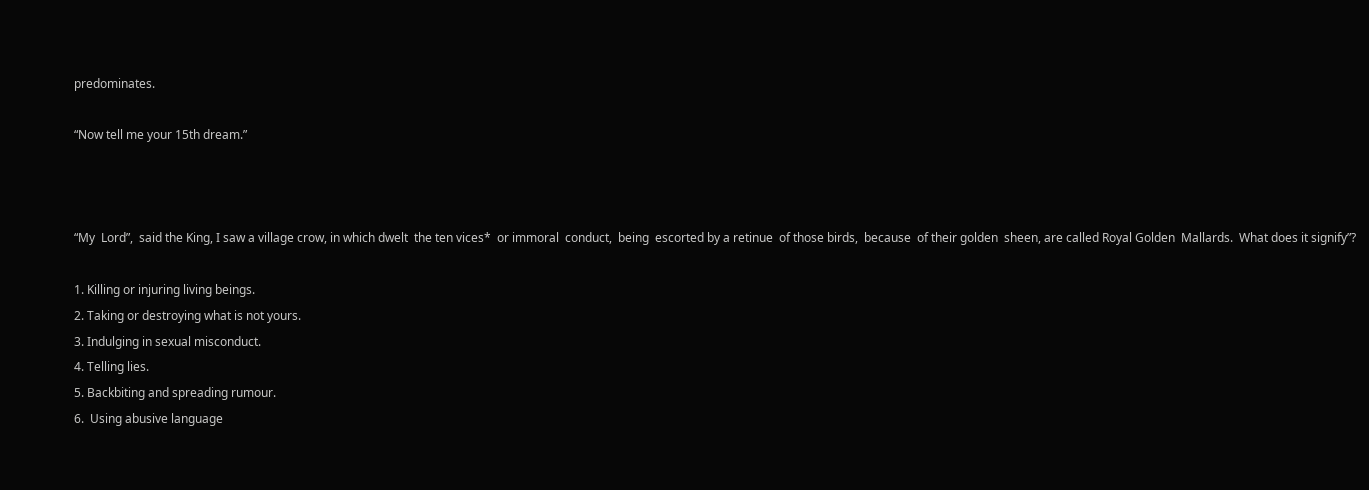predominates.

“Now tell me your 15th dream.”



“My  Lord”,  said the King, I saw a village crow, in which dwelt  the ten vices*  or immoral  conduct,  being  escorted by a retinue  of those birds,  because  of their golden  sheen, are called Royal Golden  Mallards.  What does it signify”?

1. Killing or injuring living beings.
2. Taking or destroying what is not yours.
3. Indulging in sexual misconduct.
4. Telling lies.
5. Backbiting and spreading rumour.
6.  Using abusive language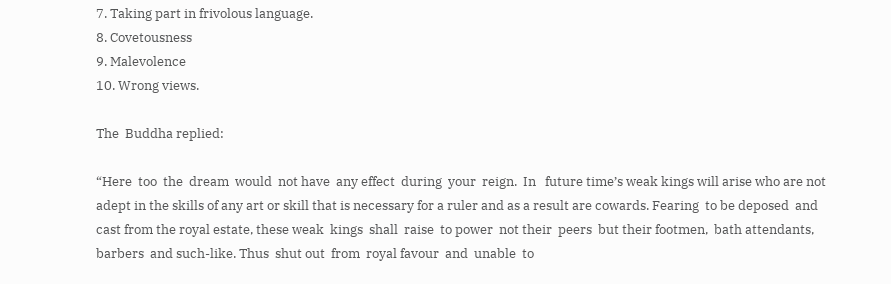7. Taking part in frivolous language.
8. Covetousness
9. Malevolence
10. Wrong views.

The  Buddha replied:

“Here  too  the  dream  would  not have  any effect  during  your  reign.  In   future time’s weak kings will arise who are not adept in the skills of any art or skill that is necessary for a ruler and as a result are cowards. Fearing  to be deposed  and cast from the royal estate, these weak  kings  shall  raise  to power  not their  peers  but their footmen,  bath attendants, barbers  and such-like. Thus  shut out  from  royal favour  and  unable  to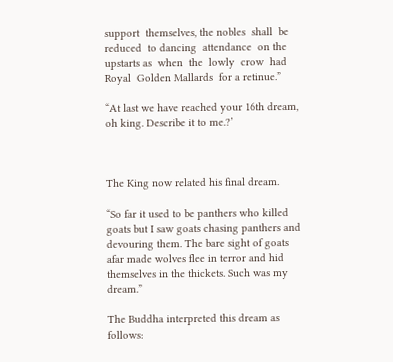support  themselves, the nobles  shall  be reduced  to dancing  attendance  on the upstarts as  when  the  lowly  crow  had  Royal  Golden Mallards  for a retinue.”

“At last we have reached your 16th dream, oh king. Describe it to me.?’



The King now related his final dream.

“So far it used to be panthers who killed goats but I saw goats chasing panthers and devouring them. The bare sight of goats afar made wolves flee in terror and hid themselves in the thickets. Such was my dream.”

The Buddha interpreted this dream as follows: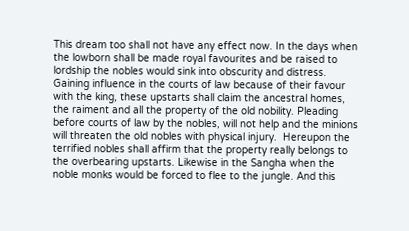This dream too shall not have any effect now. In the days when the lowborn shall be made royal favourites and be raised to lordship the nobles would sink into obscurity and distress. Gaining influence in the courts of law because of their favour with the king, these upstarts shall claim the ancestral homes, the raiment and all the property of the old nobility. Pleading before courts of law by the nobles, will not help and the minions will threaten the old nobles with physical injury.  Hereupon the terrified nobles shall affirm that the property really belongs to the overbearing upstarts. Likewise in the Sangha when the noble monks would be forced to flee to the jungle. And this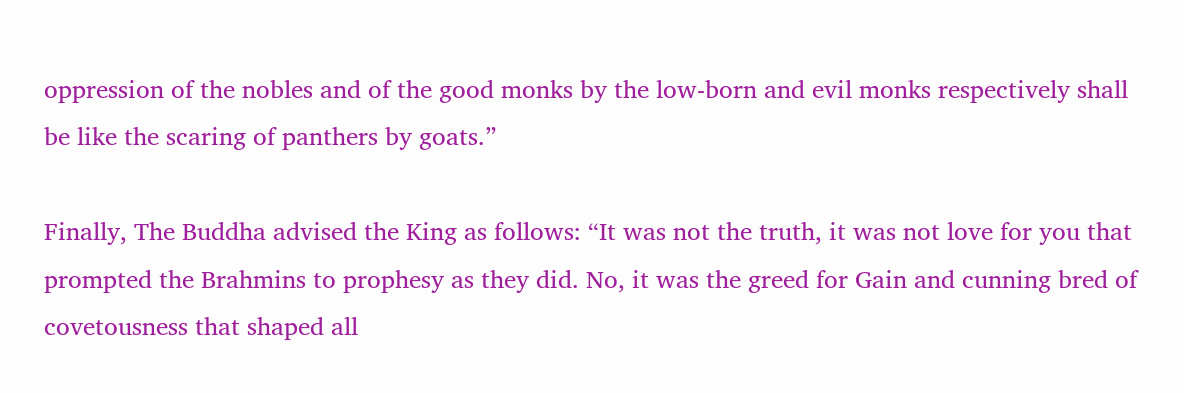oppression of the nobles and of the good monks by the low-born and evil monks respectively shall be like the scaring of panthers by goats.”

Finally, The Buddha advised the King as follows: “It was not the truth, it was not love for you that prompted the Brahmins to prophesy as they did. No, it was the greed for Gain and cunning bred of covetousness that shaped all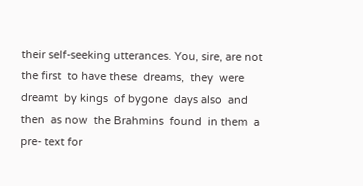their self-seeking utterances. You, sire, are not the first  to have these  dreams,  they  were  dreamt  by kings  of bygone  days also  and  then  as now  the Brahmins  found  in them  a pre- text for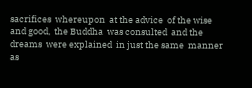sacrifices  whereupon  at the advice  of the wise and good,  the Buddha  was consulted  and the dreams  were explained  in just the same  manner  as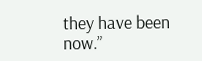they have been  now.”